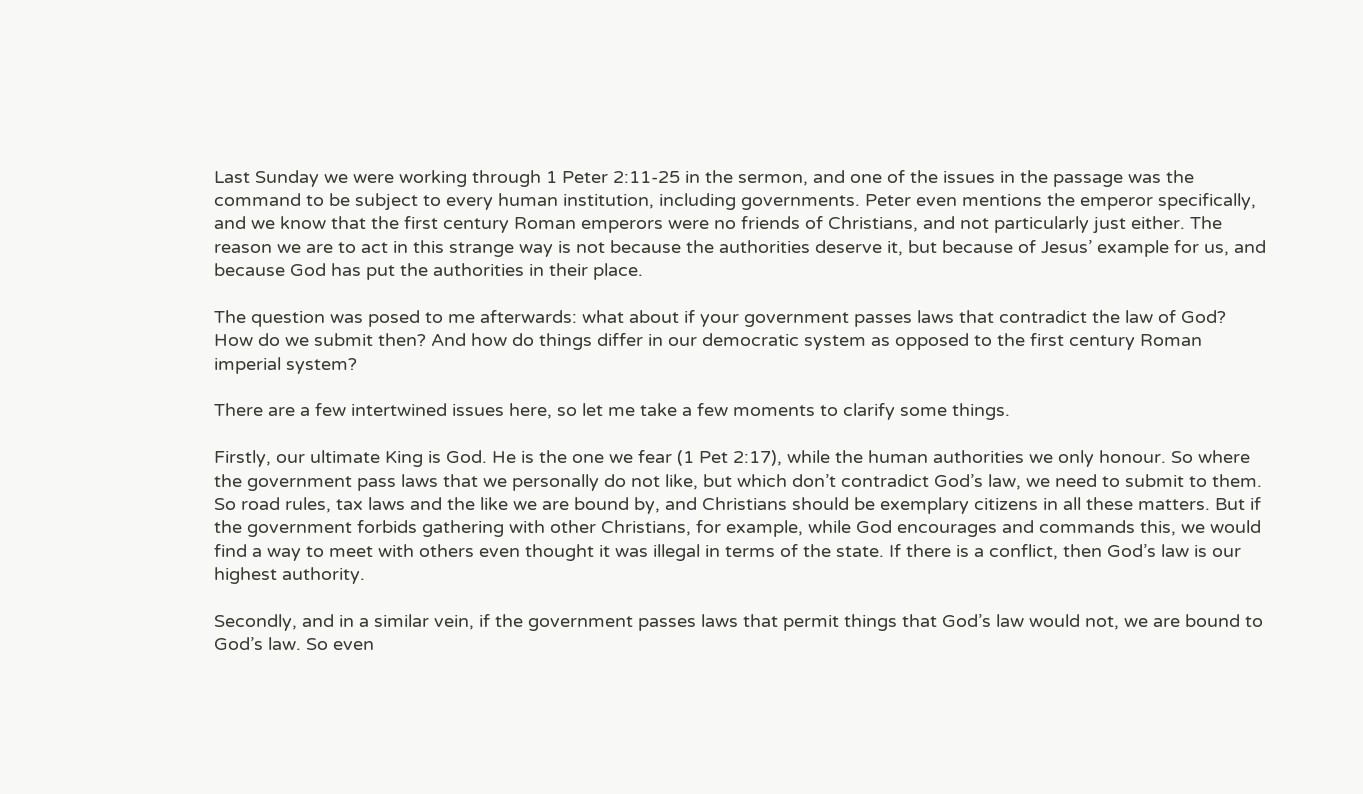Last Sunday we were working through 1 Peter 2:11-25 in the sermon, and one of the issues in the passage was the command to be subject to every human institution, including governments. Peter even mentions the emperor specifically, and we know that the first century Roman emperors were no friends of Christians, and not particularly just either. The reason we are to act in this strange way is not because the authorities deserve it, but because of Jesus’ example for us, and because God has put the authorities in their place.

The question was posed to me afterwards: what about if your government passes laws that contradict the law of God? How do we submit then? And how do things differ in our democratic system as opposed to the first century Roman imperial system?

There are a few intertwined issues here, so let me take a few moments to clarify some things.

Firstly, our ultimate King is God. He is the one we fear (1 Pet 2:17), while the human authorities we only honour. So where the government pass laws that we personally do not like, but which don’t contradict God’s law, we need to submit to them. So road rules, tax laws and the like we are bound by, and Christians should be exemplary citizens in all these matters. But if the government forbids gathering with other Christians, for example, while God encourages and commands this, we would find a way to meet with others even thought it was illegal in terms of the state. If there is a conflict, then God’s law is our highest authority.

Secondly, and in a similar vein, if the government passes laws that permit things that God’s law would not, we are bound to God’s law. So even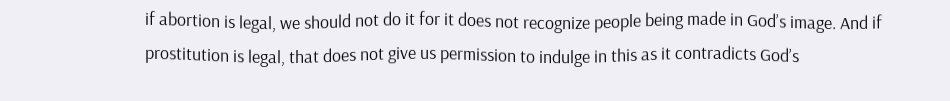if abortion is legal, we should not do it for it does not recognize people being made in God’s image. And if prostitution is legal, that does not give us permission to indulge in this as it contradicts God’s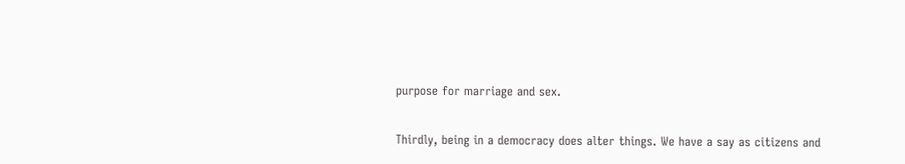purpose for marriage and sex.

Thirdly, being in a democracy does alter things. We have a say as citizens and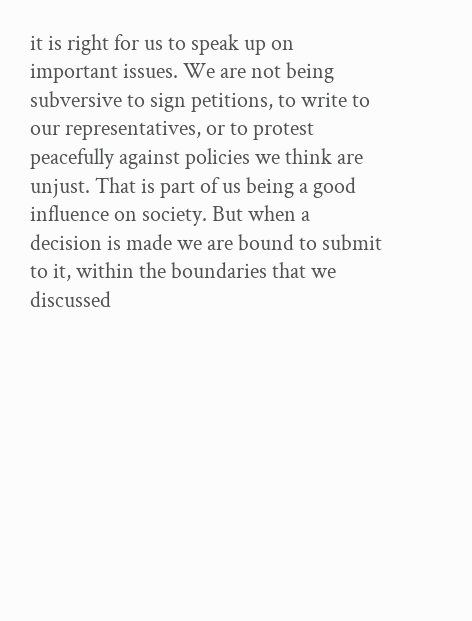it is right for us to speak up on important issues. We are not being subversive to sign petitions, to write to our representatives, or to protest peacefully against policies we think are unjust. That is part of us being a good influence on society. But when a decision is made we are bound to submit to it, within the boundaries that we discussed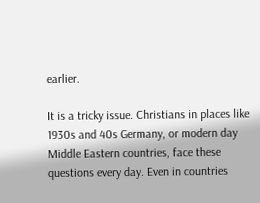earlier.

It is a tricky issue. Christians in places like 1930s and 40s Germany, or modern day Middle Eastern countries, face these questions every day. Even in countries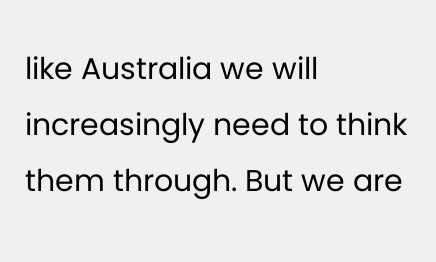like Australia we will increasingly need to think them through. But we are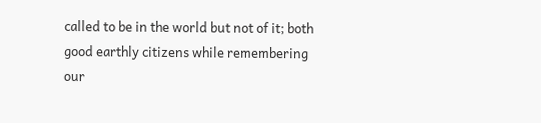called to be in the world but not of it; both good earthly citizens while remembering our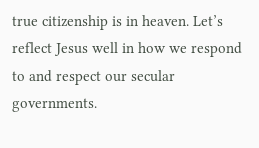true citizenship is in heaven. Let’s reflect Jesus well in how we respond to and respect our secular governments.